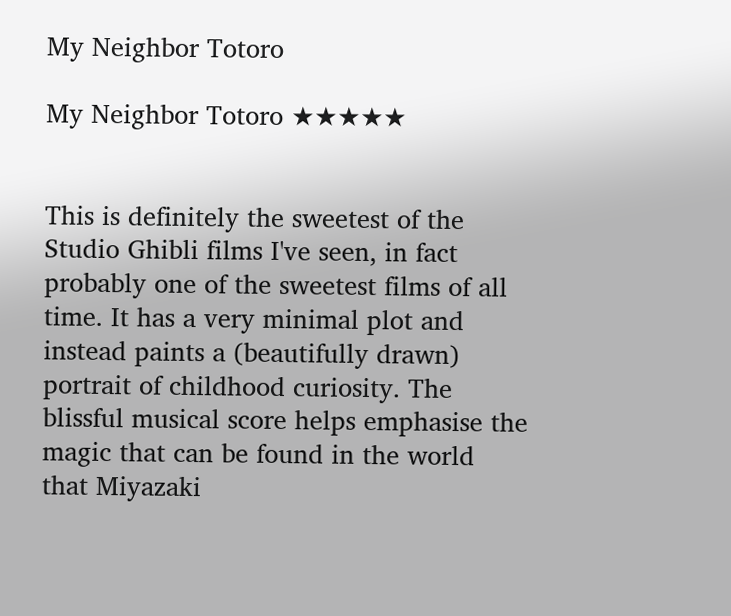My Neighbor Totoro

My Neighbor Totoro ★★★★★


This is definitely the sweetest of the Studio Ghibli films I've seen, in fact probably one of the sweetest films of all time. It has a very minimal plot and instead paints a (beautifully drawn) portrait of childhood curiosity. The blissful musical score helps emphasise the magic that can be found in the world that Miyazaki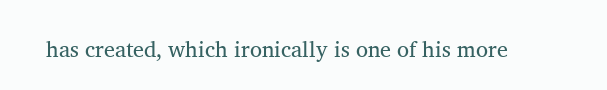has created, which ironically is one of his more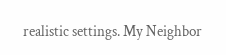realistic settings. My Neighbor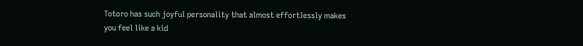Totoro has such joyful personality that almost effortlessly makes you feel like a kid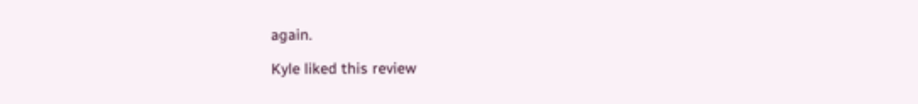again.

Kyle liked this review